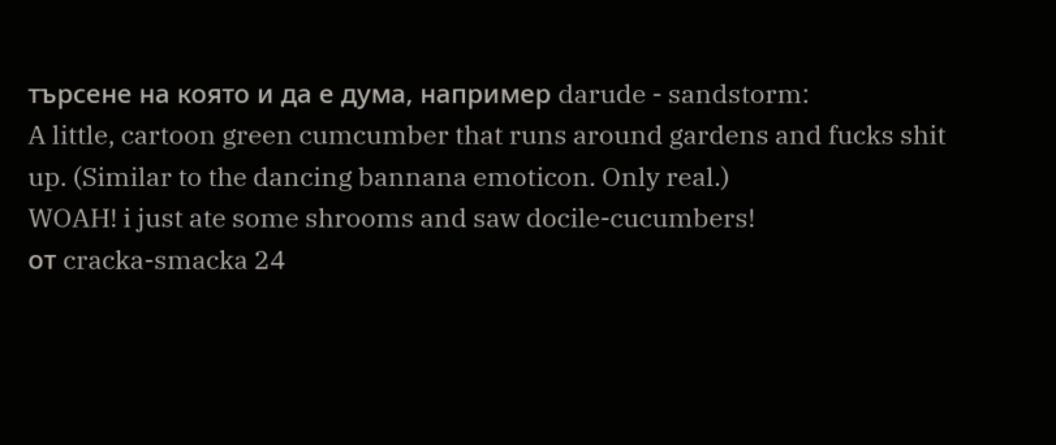търсене на която и да е дума, например darude - sandstorm:
A little, cartoon green cumcumber that runs around gardens and fucks shit up. (Similar to the dancing bannana emoticon. Only real.)
WOAH! i just ate some shrooms and saw docile-cucumbers!
от cracka-smacka 24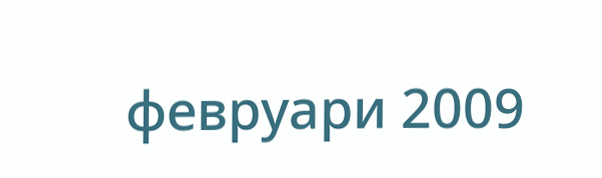февруари 2009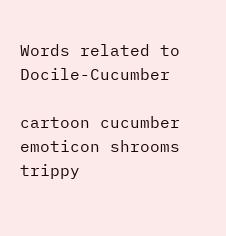Words related to Docile-Cucumber

cartoon cucumber emoticon shrooms trippy